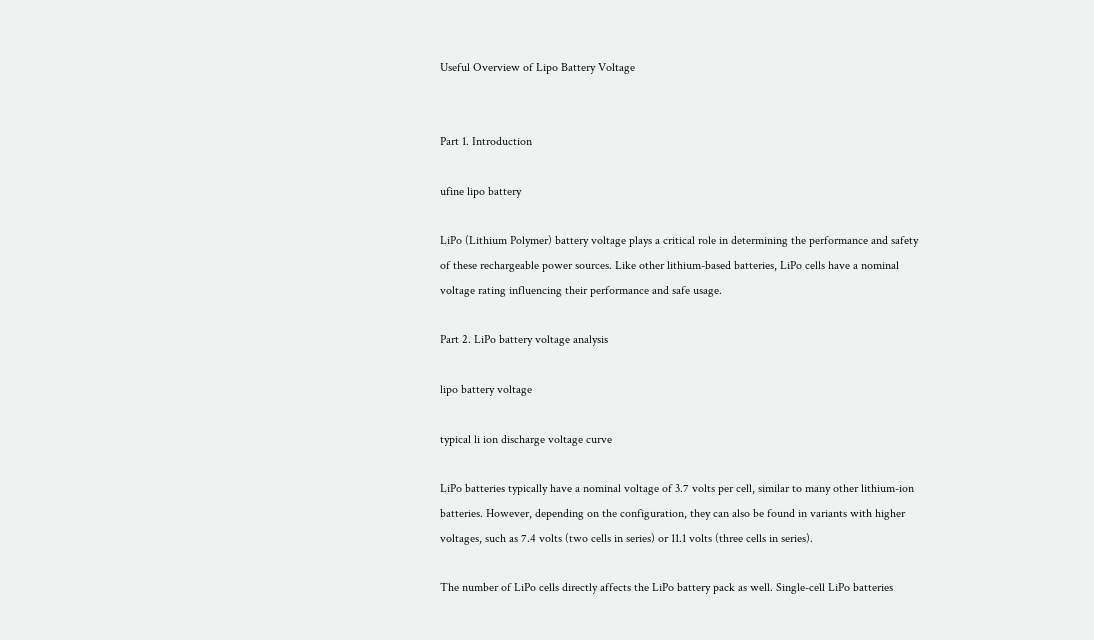Useful Overview of Lipo Battery Voltage


Part 1. Introduction

ufine lipo battery

LiPo (Lithium Polymer) battery voltage plays a critical role in determining the performance and safety of these rechargeable power sources. Like other lithium-based batteries, LiPo cells have a nominal voltage rating influencing their performance and safe usage.

Part 2. LiPo battery voltage analysis

lipo battery voltage

typical li ion discharge voltage curve

LiPo batteries typically have a nominal voltage of 3.7 volts per cell, similar to many other lithium-ion batteries. However, depending on the configuration, they can also be found in variants with higher voltages, such as 7.4 volts (two cells in series) or 11.1 volts (three cells in series).

The number of LiPo cells directly affects the LiPo battery pack as well. Single-cell LiPo batteries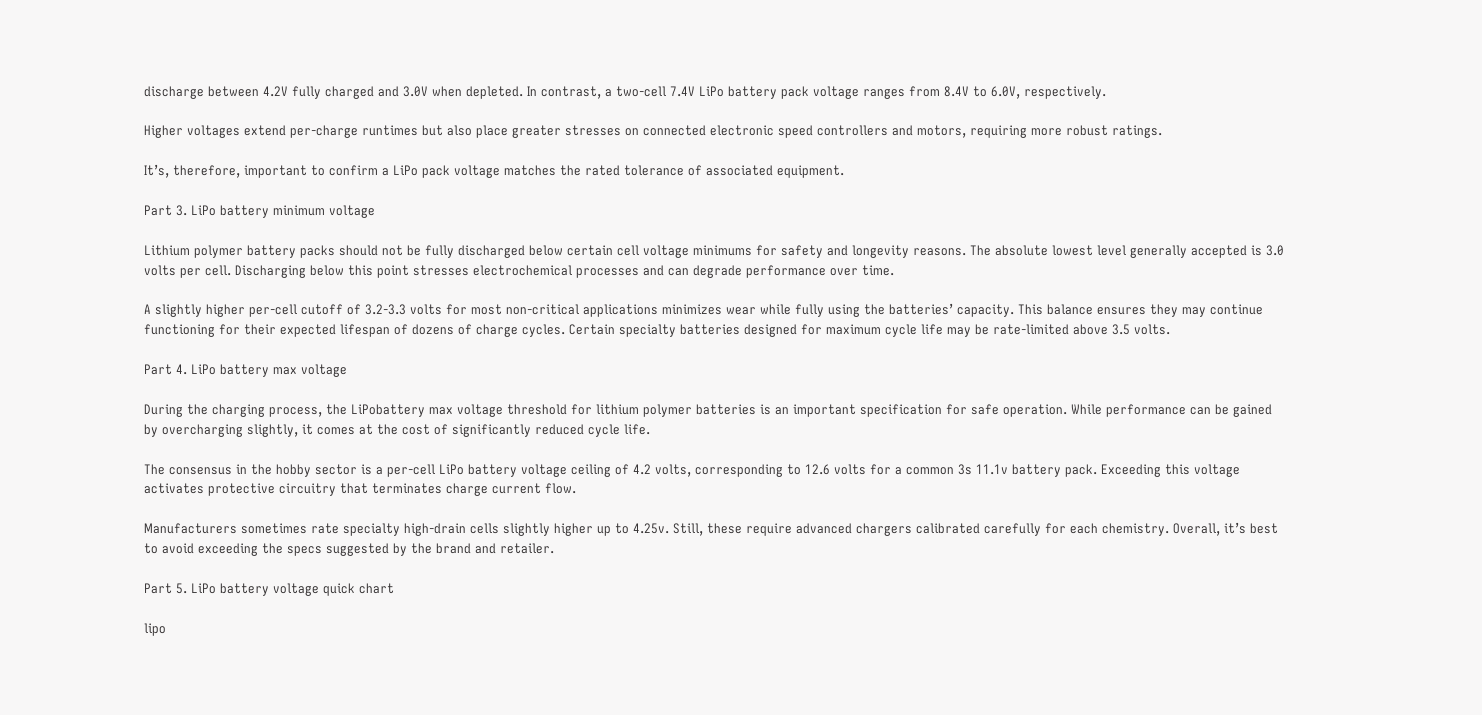discharge between 4.2V fully charged and 3.0V when depleted. In contrast, a two-cell 7.4V LiPo battery pack voltage ranges from 8.4V to 6.0V, respectively.

Higher voltages extend per-charge runtimes but also place greater stresses on connected electronic speed controllers and motors, requiring more robust ratings.

It’s, therefore, important to confirm a LiPo pack voltage matches the rated tolerance of associated equipment.

Part 3. LiPo battery minimum voltage

Lithium polymer battery packs should not be fully discharged below certain cell voltage minimums for safety and longevity reasons. The absolute lowest level generally accepted is 3.0 volts per cell. Discharging below this point stresses electrochemical processes and can degrade performance over time.

A slightly higher per-cell cutoff of 3.2-3.3 volts for most non-critical applications minimizes wear while fully using the batteries’ capacity. This balance ensures they may continue functioning for their expected lifespan of dozens of charge cycles. Certain specialty batteries designed for maximum cycle life may be rate-limited above 3.5 volts.

Part 4. LiPo battery max voltage

During the charging process, the LiPobattery max voltage threshold for lithium polymer batteries is an important specification for safe operation. While performance can be gained by overcharging slightly, it comes at the cost of significantly reduced cycle life.

The consensus in the hobby sector is a per-cell LiPo battery voltage ceiling of 4.2 volts, corresponding to 12.6 volts for a common 3s 11.1v battery pack. Exceeding this voltage activates protective circuitry that terminates charge current flow.

Manufacturers sometimes rate specialty high-drain cells slightly higher up to 4.25v. Still, these require advanced chargers calibrated carefully for each chemistry. Overall, it’s best to avoid exceeding the specs suggested by the brand and retailer.

Part 5. LiPo battery voltage quick chart

lipo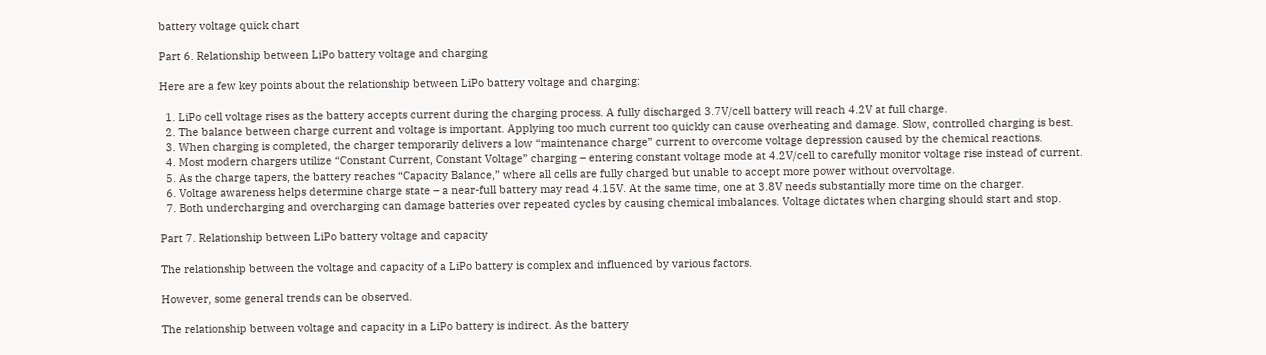battery voltage quick chart

Part 6. Relationship between LiPo battery voltage and charging

Here are a few key points about the relationship between LiPo battery voltage and charging:

  1. LiPo cell voltage rises as the battery accepts current during the charging process. A fully discharged 3.7V/cell battery will reach 4.2V at full charge.
  2. The balance between charge current and voltage is important. Applying too much current too quickly can cause overheating and damage. Slow, controlled charging is best.
  3. When charging is completed, the charger temporarily delivers a low “maintenance charge” current to overcome voltage depression caused by the chemical reactions.
  4. Most modern chargers utilize “Constant Current, Constant Voltage” charging – entering constant voltage mode at 4.2V/cell to carefully monitor voltage rise instead of current.
  5. As the charge tapers, the battery reaches “Capacity Balance,” where all cells are fully charged but unable to accept more power without overvoltage.
  6. Voltage awareness helps determine charge state – a near-full battery may read 4.15V. At the same time, one at 3.8V needs substantially more time on the charger.
  7. Both undercharging and overcharging can damage batteries over repeated cycles by causing chemical imbalances. Voltage dictates when charging should start and stop.

Part 7. Relationship between LiPo battery voltage and capacity

The relationship between the voltage and capacity of a LiPo battery is complex and influenced by various factors.

However, some general trends can be observed.

The relationship between voltage and capacity in a LiPo battery is indirect. As the battery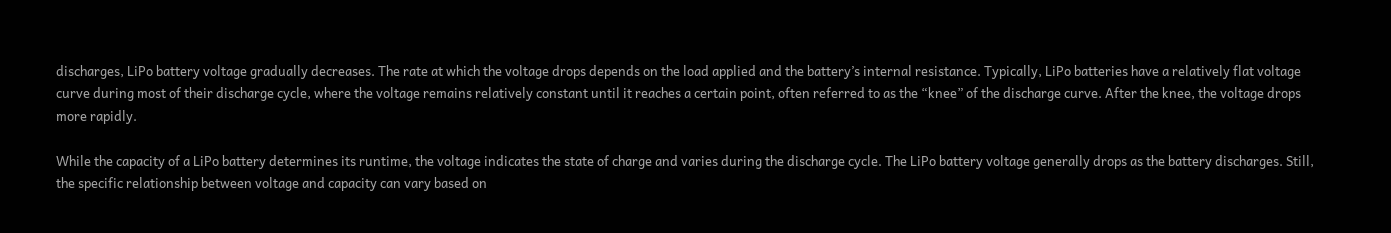discharges, LiPo battery voltage gradually decreases. The rate at which the voltage drops depends on the load applied and the battery’s internal resistance. Typically, LiPo batteries have a relatively flat voltage curve during most of their discharge cycle, where the voltage remains relatively constant until it reaches a certain point, often referred to as the “knee” of the discharge curve. After the knee, the voltage drops more rapidly.

While the capacity of a LiPo battery determines its runtime, the voltage indicates the state of charge and varies during the discharge cycle. The LiPo battery voltage generally drops as the battery discharges. Still, the specific relationship between voltage and capacity can vary based on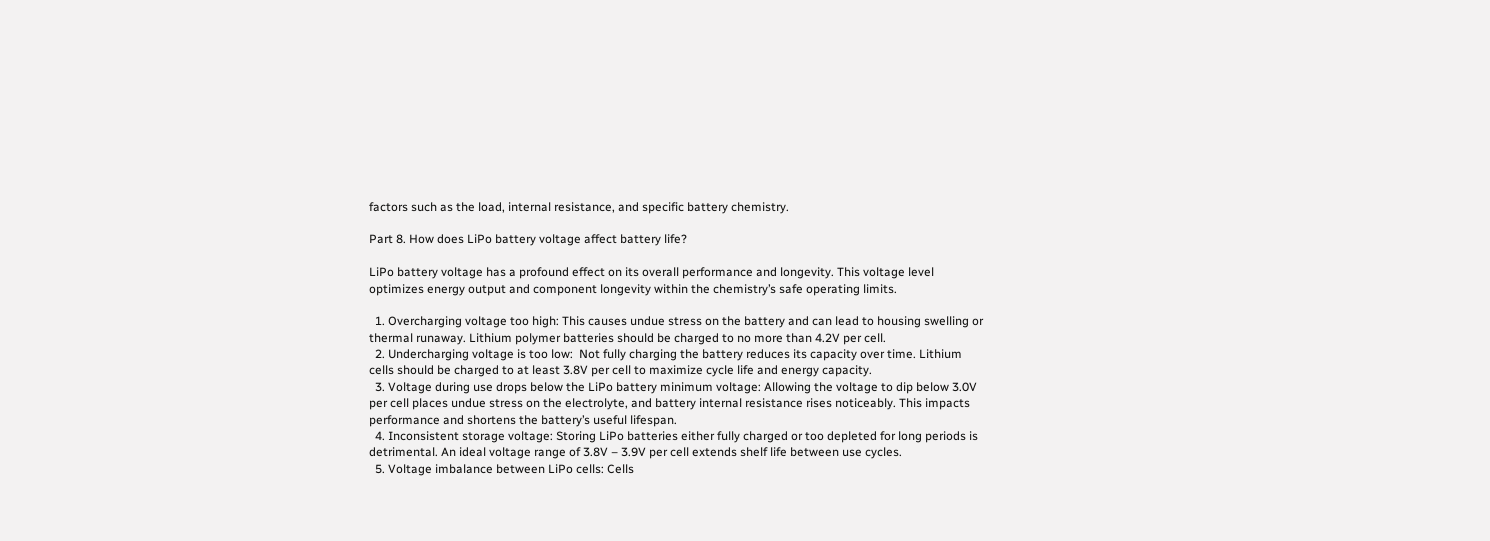factors such as the load, internal resistance, and specific battery chemistry.

Part 8. How does LiPo battery voltage affect battery life?

LiPo battery voltage has a profound effect on its overall performance and longevity. This voltage level optimizes energy output and component longevity within the chemistry’s safe operating limits.

  1. Overcharging voltage too high: This causes undue stress on the battery and can lead to housing swelling or thermal runaway. Lithium polymer batteries should be charged to no more than 4.2V per cell.
  2. Undercharging voltage is too low:  Not fully charging the battery reduces its capacity over time. Lithium cells should be charged to at least 3.8V per cell to maximize cycle life and energy capacity.
  3. Voltage during use drops below the LiPo battery minimum voltage: Allowing the voltage to dip below 3.0V per cell places undue stress on the electrolyte, and battery internal resistance rises noticeably. This impacts performance and shortens the battery’s useful lifespan.
  4. Inconsistent storage voltage: Storing LiPo batteries either fully charged or too depleted for long periods is detrimental. An ideal voltage range of 3.8V – 3.9V per cell extends shelf life between use cycles.
  5. Voltage imbalance between LiPo cells: Cells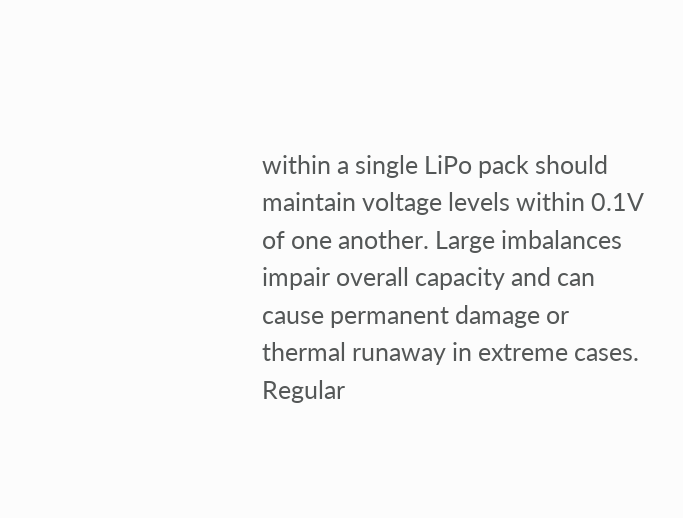within a single LiPo pack should maintain voltage levels within 0.1V of one another. Large imbalances impair overall capacity and can cause permanent damage or thermal runaway in extreme cases. Regular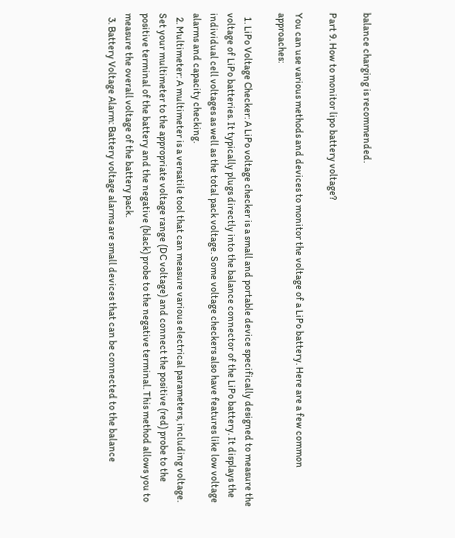balance charging is recommended.

Part 9. How to monitor lipo battery voltage?

You can use various methods and devices to monitor the voltage of a LiPo battery. Here are a few common approaches:

  1. LiPo Voltage Checker: A LiPo voltage checker is a small and portable device specifically designed to measure the voltage of LiPo batteries. It typically plugs directly into the balance connector of the LiPo battery. It displays the individual cell voltages as well as the total pack voltage. Some voltage checkers also have features like low voltage alarms and capacity checking.
  2. Multimeter: A multimeter is a versatile tool that can measure various electrical parameters, including voltage. Set your multimeter to the appropriate voltage range (DC voltage) and connect the positive (red) probe to the positive terminal of the battery and the negative (black) probe to the negative terminal. This method allows you to measure the overall voltage of the battery pack.
  3. Battery Voltage Alarm: Battery voltage alarms are small devices that can be connected to the balance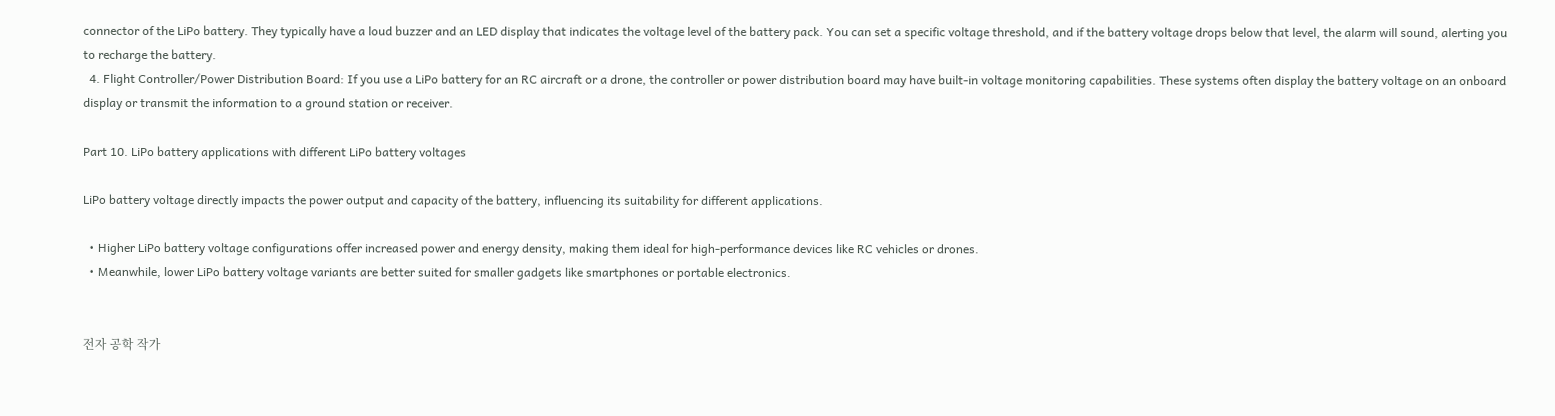connector of the LiPo battery. They typically have a loud buzzer and an LED display that indicates the voltage level of the battery pack. You can set a specific voltage threshold, and if the battery voltage drops below that level, the alarm will sound, alerting you to recharge the battery.
  4. Flight Controller/Power Distribution Board: If you use a LiPo battery for an RC aircraft or a drone, the controller or power distribution board may have built-in voltage monitoring capabilities. These systems often display the battery voltage on an onboard display or transmit the information to a ground station or receiver.

Part 10. LiPo battery applications with different LiPo battery voltages

LiPo battery voltage directly impacts the power output and capacity of the battery, influencing its suitability for different applications.

  • Higher LiPo battery voltage configurations offer increased power and energy density, making them ideal for high-performance devices like RC vehicles or drones.
  • Meanwhile, lower LiPo battery voltage variants are better suited for smaller gadgets like smartphones or portable electronics.


전자 공학 작가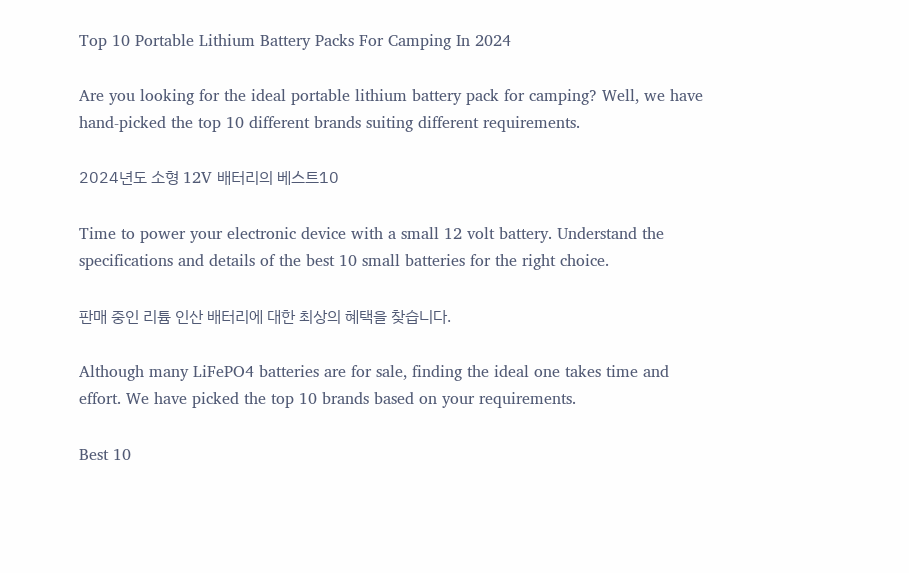Top 10 Portable Lithium Battery Packs For Camping In 2024

Are you looking for the ideal portable lithium battery pack for camping? Well, we have hand-picked the top 10 different brands suiting different requirements.

2024년도 소형 12V 배터리의 베스트10

Time to power your electronic device with a small 12 volt battery. Understand the specifications and details of the best 10 small batteries for the right choice.

판매 중인 리튬 인산 배터리에 대한 최상의 혜택을 찾습니다.

Although many LiFePO4 batteries are for sale, finding the ideal one takes time and effort. We have picked the top 10 brands based on your requirements.

Best 10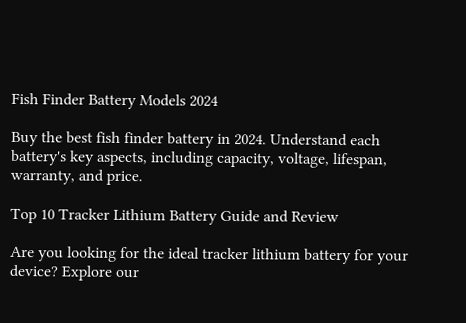Fish Finder Battery Models 2024

Buy the best fish finder battery in 2024. Understand each battery's key aspects, including capacity, voltage, lifespan, warranty, and price.

Top 10 Tracker Lithium Battery Guide and Review

Are you looking for the ideal tracker lithium battery for your device? Explore our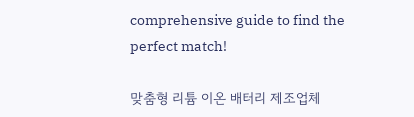comprehensive guide to find the perfect match!

맞춤형 리튬 이온 배터리 제조업체